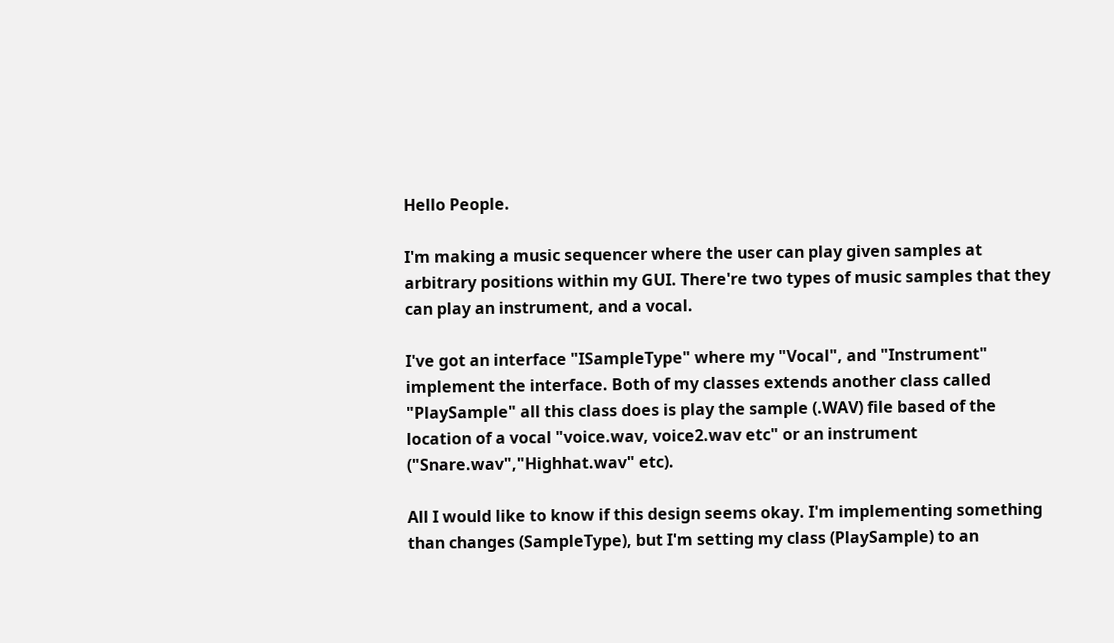Hello People.

I'm making a music sequencer where the user can play given samples at arbitrary positions within my GUI. There're two types of music samples that they can play an instrument, and a vocal.

I've got an interface "ISampleType" where my "Vocal", and "Instrument" implement the interface. Both of my classes extends another class called "PlaySample" all this class does is play the sample (.WAV) file based of the location of a vocal "voice.wav, voice2.wav etc" or an instrument ("Snare.wav","Highhat.wav" etc).

All I would like to know if this design seems okay. I'm implementing something than changes (SampleType), but I'm setting my class (PlaySample) to an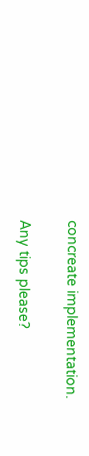concreate implementation.

Any tips please?